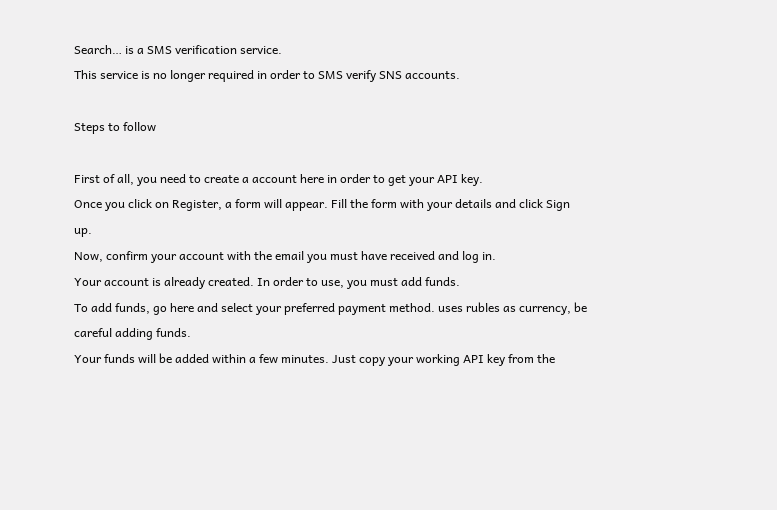Search… is a SMS verification service.
This service is no longer required in order to SMS verify SNS accounts.

Steps to follow

First of all, you need to create a account here in order to get your API key.
Once you click on Register, a form will appear. Fill the form with your details and click Sign up.
Now, confirm your account with the email you must have received and log in.
Your account is already created. In order to use, you must add funds.
To add funds, go here and select your preferred payment method. uses rubles as currency, be careful adding funds.
Your funds will be added within a few minutes. Just copy your working API key from the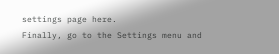settings page here.
Finally, go to the Settings menu and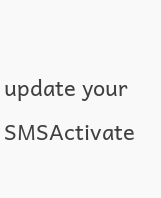update your SMSActivate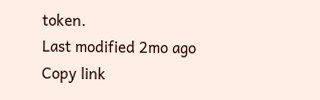token.
Last modified 2mo ago
Copy link